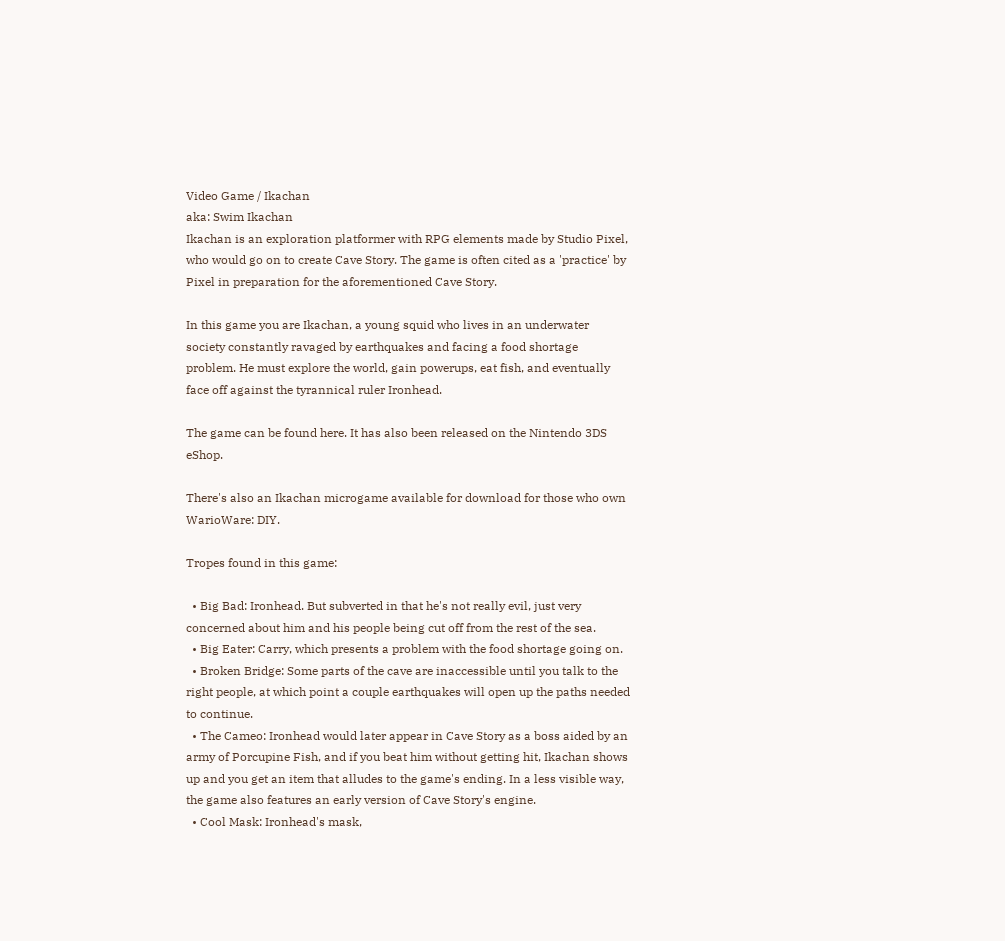Video Game / Ikachan
aka: Swim Ikachan
Ikachan is an exploration platformer with RPG elements made by Studio Pixel, who would go on to create Cave Story. The game is often cited as a 'practice' by Pixel in preparation for the aforementioned Cave Story.

In this game you are Ikachan, a young squid who lives in an underwater society constantly ravaged by earthquakes and facing a food shortage problem. He must explore the world, gain powerups, eat fish, and eventually face off against the tyrannical ruler Ironhead.

The game can be found here. It has also been released on the Nintendo 3DS eShop.

There's also an Ikachan microgame available for download for those who own WarioWare: DIY.

Tropes found in this game:

  • Big Bad: Ironhead. But subverted in that he's not really evil, just very concerned about him and his people being cut off from the rest of the sea.
  • Big Eater: Carry, which presents a problem with the food shortage going on.
  • Broken Bridge: Some parts of the cave are inaccessible until you talk to the right people, at which point a couple earthquakes will open up the paths needed to continue.
  • The Cameo: Ironhead would later appear in Cave Story as a boss aided by an army of Porcupine Fish, and if you beat him without getting hit, Ikachan shows up and you get an item that alludes to the game's ending. In a less visible way, the game also features an early version of Cave Story's engine.
  • Cool Mask: Ironhead's mask,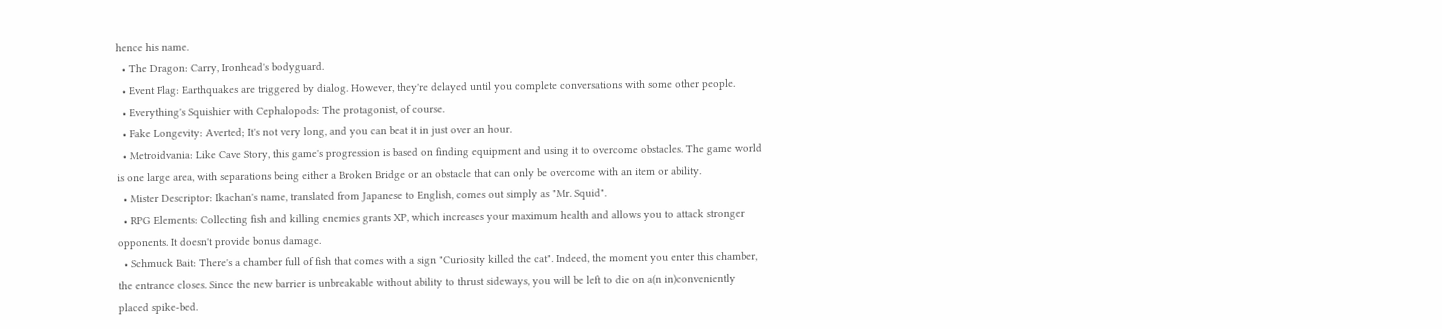hence his name.
  • The Dragon: Carry, Ironhead's bodyguard.
  • Event Flag: Earthquakes are triggered by dialog. However, they're delayed until you complete conversations with some other people.
  • Everything's Squishier with Cephalopods: The protagonist, of course.
  • Fake Longevity: Averted; It's not very long, and you can beat it in just over an hour.
  • Metroidvania: Like Cave Story, this game's progression is based on finding equipment and using it to overcome obstacles. The game world is one large area, with separations being either a Broken Bridge or an obstacle that can only be overcome with an item or ability.
  • Mister Descriptor: Ikachan's name, translated from Japanese to English, comes out simply as "Mr. Squid".
  • RPG Elements: Collecting fish and killing enemies grants XP, which increases your maximum health and allows you to attack stronger opponents. It doesn't provide bonus damage.
  • Schmuck Bait: There's a chamber full of fish that comes with a sign "Curiosity killed the cat". Indeed, the moment you enter this chamber, the entrance closes. Since the new barrier is unbreakable without ability to thrust sideways, you will be left to die on a(n in)conveniently placed spike-bed.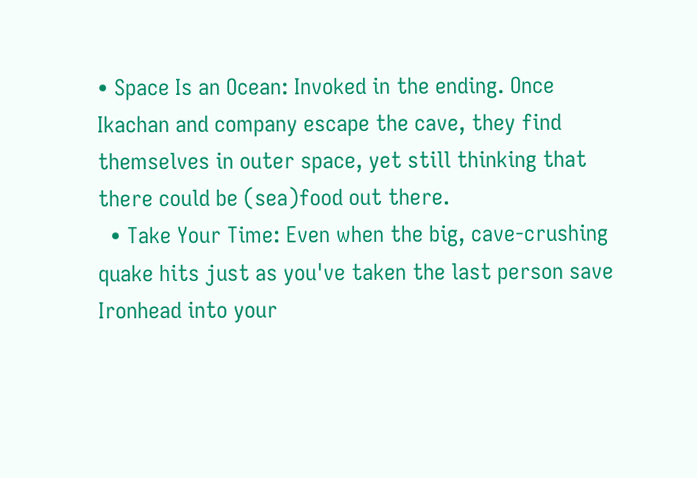• Space Is an Ocean: Invoked in the ending. Once Ikachan and company escape the cave, they find themselves in outer space, yet still thinking that there could be (sea)food out there.
  • Take Your Time: Even when the big, cave-crushing quake hits just as you've taken the last person save Ironhead into your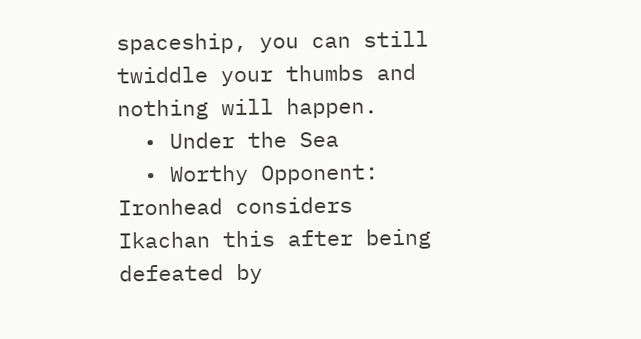spaceship, you can still twiddle your thumbs and nothing will happen.
  • Under the Sea
  • Worthy Opponent: Ironhead considers Ikachan this after being defeated by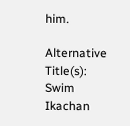him.

Alternative Title(s): Swim Ikachan